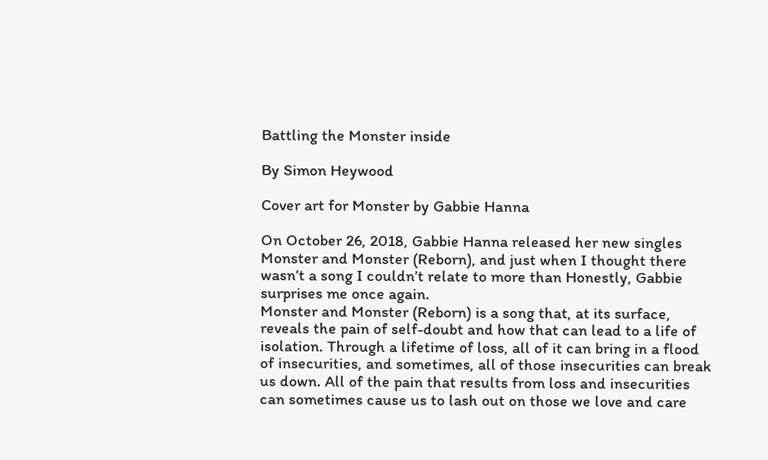Battling the Monster inside

By Simon Heywood

Cover art for Monster by Gabbie Hanna

On October 26, 2018, Gabbie Hanna released her new singles Monster and Monster (Reborn), and just when I thought there wasn’t a song I couldn’t relate to more than Honestly, Gabbie surprises me once again.
Monster and Monster (Reborn) is a song that, at its surface, reveals the pain of self-doubt and how that can lead to a life of isolation. Through a lifetime of loss, all of it can bring in a flood of insecurities, and sometimes, all of those insecurities can break us down. All of the pain that results from loss and insecurities can sometimes cause us to lash out on those we love and care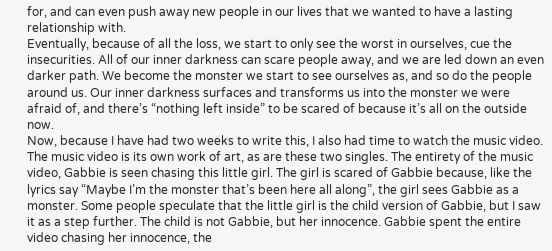for, and can even push away new people in our lives that we wanted to have a lasting relationship with.
Eventually, because of all the loss, we start to only see the worst in ourselves, cue the insecurities. All of our inner darkness can scare people away, and we are led down an even darker path. We become the monster we start to see ourselves as, and so do the people around us. Our inner darkness surfaces and transforms us into the monster we were afraid of, and there’s “nothing left inside” to be scared of because it’s all on the outside now.
Now, because I have had two weeks to write this, I also had time to watch the music video. The music video is its own work of art, as are these two singles. The entirety of the music video, Gabbie is seen chasing this little girl. The girl is scared of Gabbie because, like the lyrics say “Maybe I’m the monster that’s been here all along”, the girl sees Gabbie as a monster. Some people speculate that the little girl is the child version of Gabbie, but I saw it as a step further. The child is not Gabbie, but her innocence. Gabbie spent the entire video chasing her innocence, the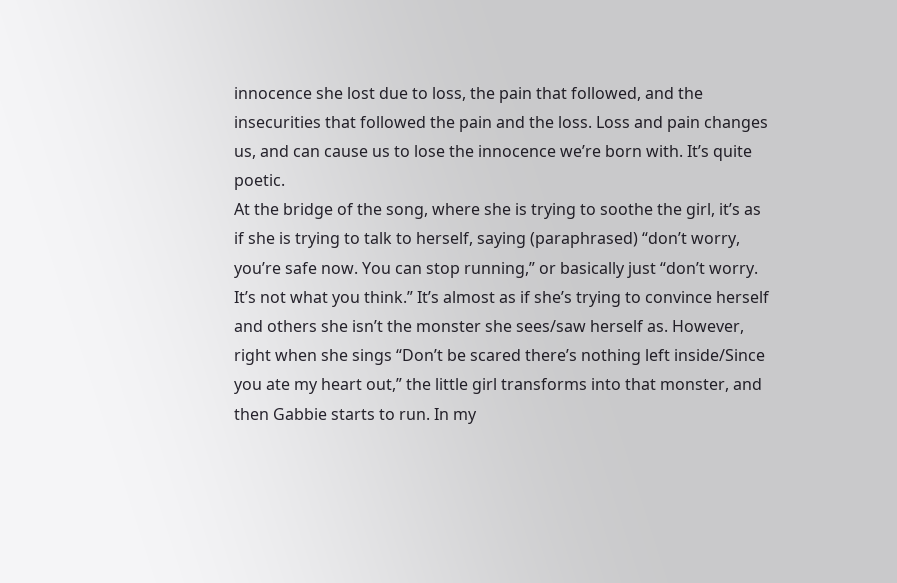innocence she lost due to loss, the pain that followed, and the insecurities that followed the pain and the loss. Loss and pain changes us, and can cause us to lose the innocence we’re born with. It’s quite poetic.
At the bridge of the song, where she is trying to soothe the girl, it’s as if she is trying to talk to herself, saying (paraphrased) “don’t worry, you’re safe now. You can stop running,” or basically just “don’t worry. It’s not what you think.” It’s almost as if she’s trying to convince herself and others she isn’t the monster she sees/saw herself as. However, right when she sings “Don’t be scared there’s nothing left inside/Since you ate my heart out,” the little girl transforms into that monster, and then Gabbie starts to run. In my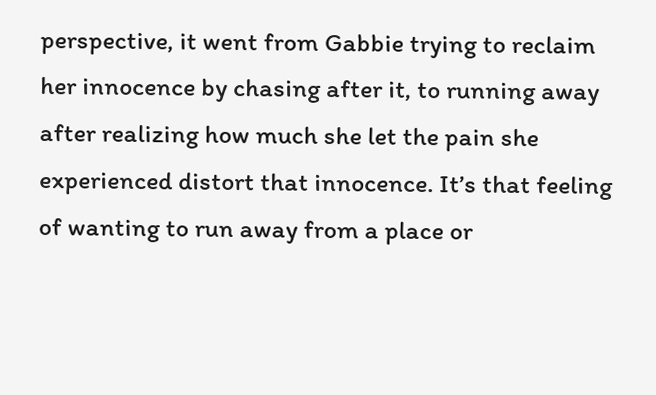perspective, it went from Gabbie trying to reclaim her innocence by chasing after it, to running away after realizing how much she let the pain she experienced distort that innocence. It’s that feeling of wanting to run away from a place or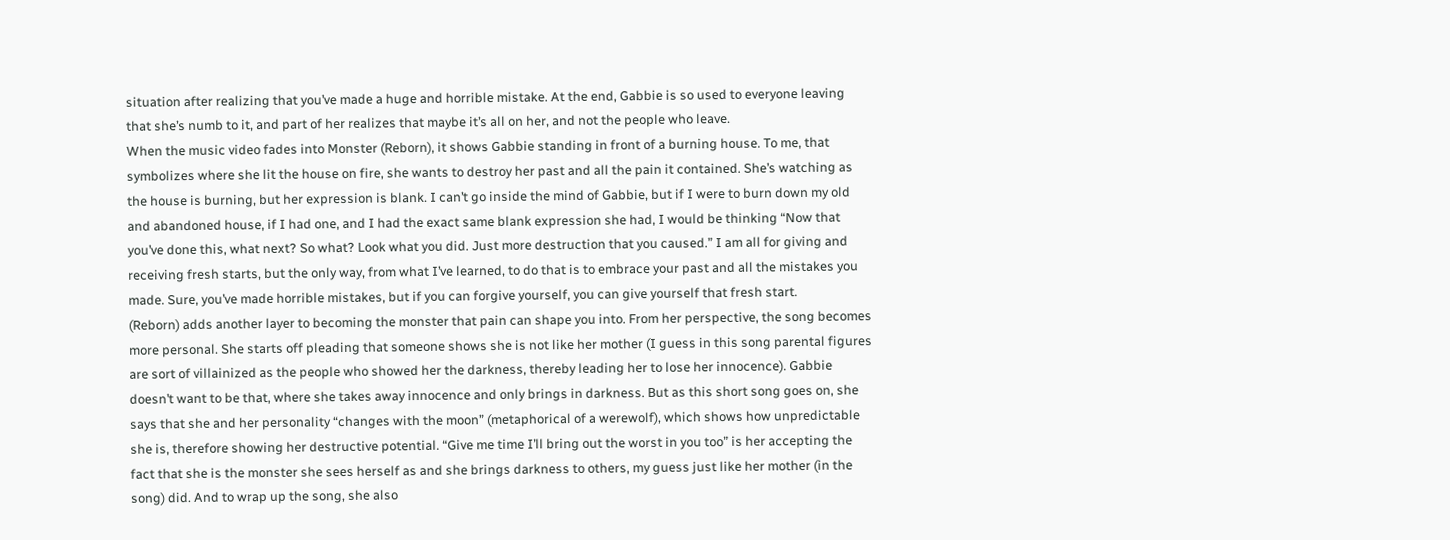situation after realizing that you’ve made a huge and horrible mistake. At the end, Gabbie is so used to everyone leaving that she’s numb to it, and part of her realizes that maybe it’s all on her, and not the people who leave.
When the music video fades into Monster (Reborn), it shows Gabbie standing in front of a burning house. To me, that symbolizes where she lit the house on fire, she wants to destroy her past and all the pain it contained. She’s watching as the house is burning, but her expression is blank. I can’t go inside the mind of Gabbie, but if I were to burn down my old and abandoned house, if I had one, and I had the exact same blank expression she had, I would be thinking “Now that you’ve done this, what next? So what? Look what you did. Just more destruction that you caused.” I am all for giving and receiving fresh starts, but the only way, from what I’ve learned, to do that is to embrace your past and all the mistakes you made. Sure, you’ve made horrible mistakes, but if you can forgive yourself, you can give yourself that fresh start.
(Reborn) adds another layer to becoming the monster that pain can shape you into. From her perspective, the song becomes more personal. She starts off pleading that someone shows she is not like her mother (I guess in this song parental figures are sort of villainized as the people who showed her the darkness, thereby leading her to lose her innocence). Gabbie doesn’t want to be that, where she takes away innocence and only brings in darkness. But as this short song goes on, she says that she and her personality “changes with the moon” (metaphorical of a werewolf), which shows how unpredictable she is, therefore showing her destructive potential. “Give me time I’ll bring out the worst in you too” is her accepting the fact that she is the monster she sees herself as and she brings darkness to others, my guess just like her mother (in the song) did. And to wrap up the song, she also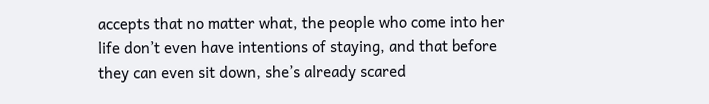accepts that no matter what, the people who come into her life don’t even have intentions of staying, and that before they can even sit down, she’s already scared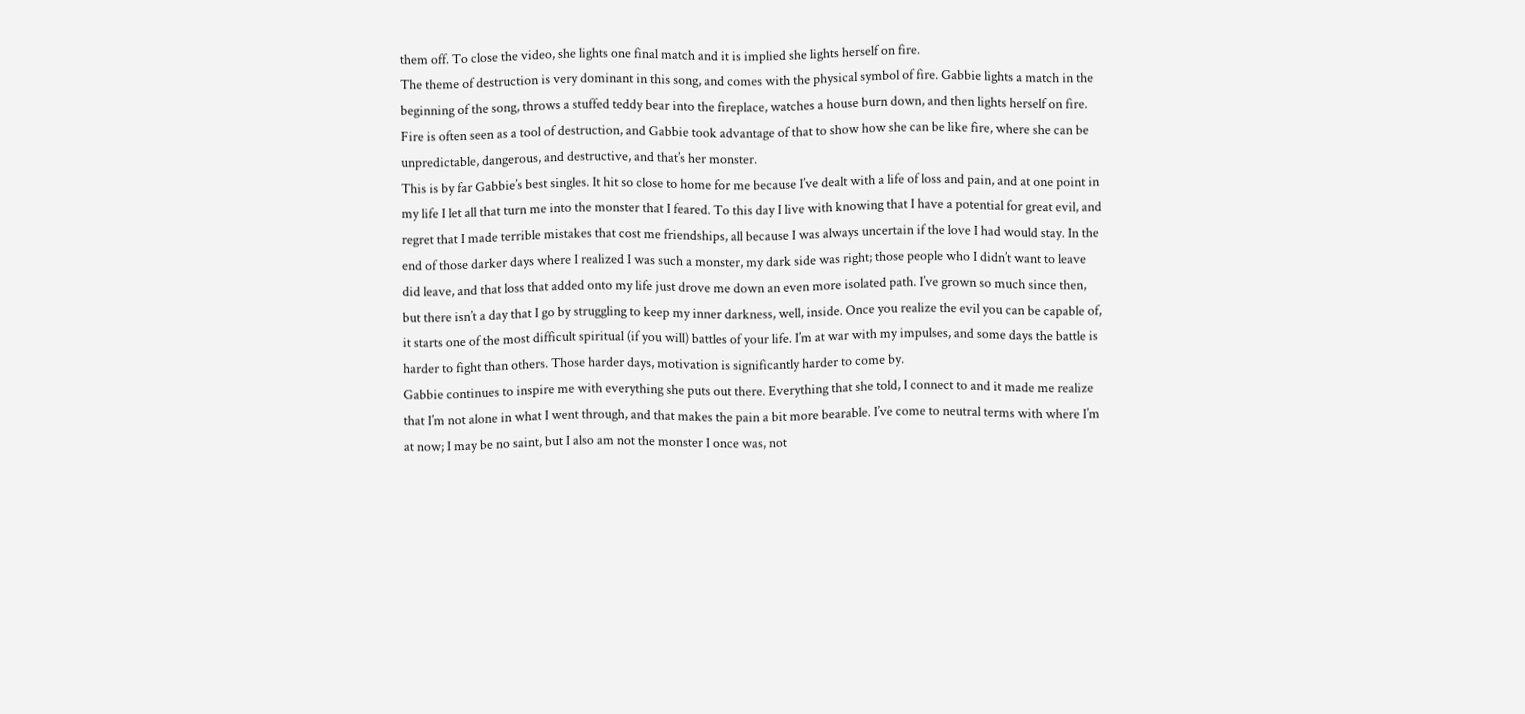them off. To close the video, she lights one final match and it is implied she lights herself on fire.
The theme of destruction is very dominant in this song, and comes with the physical symbol of fire. Gabbie lights a match in the beginning of the song, throws a stuffed teddy bear into the fireplace, watches a house burn down, and then lights herself on fire. Fire is often seen as a tool of destruction, and Gabbie took advantage of that to show how she can be like fire, where she can be unpredictable, dangerous, and destructive, and that’s her monster.
This is by far Gabbie’s best singles. It hit so close to home for me because I’ve dealt with a life of loss and pain, and at one point in my life I let all that turn me into the monster that I feared. To this day I live with knowing that I have a potential for great evil, and regret that I made terrible mistakes that cost me friendships, all because I was always uncertain if the love I had would stay. In the end of those darker days where I realized I was such a monster, my dark side was right; those people who I didn’t want to leave did leave, and that loss that added onto my life just drove me down an even more isolated path. I’ve grown so much since then, but there isn’t a day that I go by struggling to keep my inner darkness, well, inside. Once you realize the evil you can be capable of, it starts one of the most difficult spiritual (if you will) battles of your life. I’m at war with my impulses, and some days the battle is harder to fight than others. Those harder days, motivation is significantly harder to come by.
Gabbie continues to inspire me with everything she puts out there. Everything that she told, I connect to and it made me realize that I’m not alone in what I went through, and that makes the pain a bit more bearable. I’ve come to neutral terms with where I’m at now; I may be no saint, but I also am not the monster I once was, not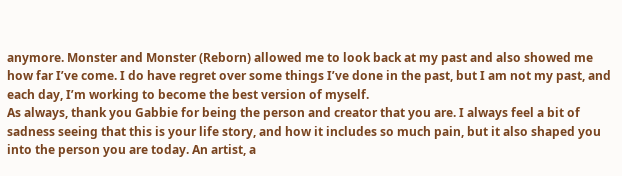anymore. Monster and Monster (Reborn) allowed me to look back at my past and also showed me how far I’ve come. I do have regret over some things I’ve done in the past, but I am not my past, and each day, I’m working to become the best version of myself.
As always, thank you Gabbie for being the person and creator that you are. I always feel a bit of sadness seeing that this is your life story, and how it includes so much pain, but it also shaped you into the person you are today. An artist, a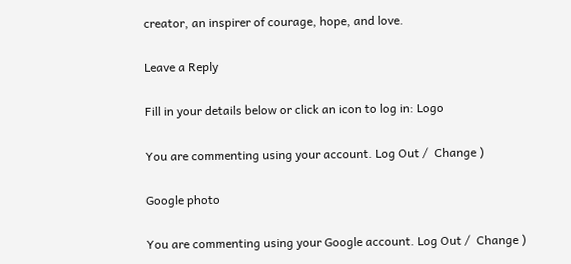creator, an inspirer of courage, hope, and love.

Leave a Reply

Fill in your details below or click an icon to log in: Logo

You are commenting using your account. Log Out /  Change )

Google photo

You are commenting using your Google account. Log Out /  Change )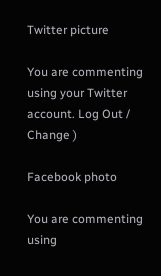Twitter picture

You are commenting using your Twitter account. Log Out /  Change )

Facebook photo

You are commenting using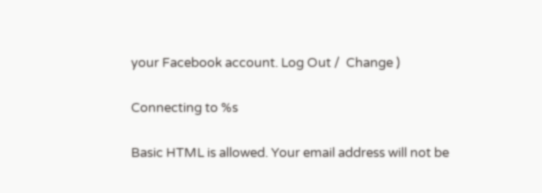your Facebook account. Log Out /  Change )

Connecting to %s

Basic HTML is allowed. Your email address will not be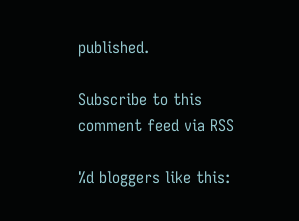published.

Subscribe to this comment feed via RSS

%d bloggers like this: